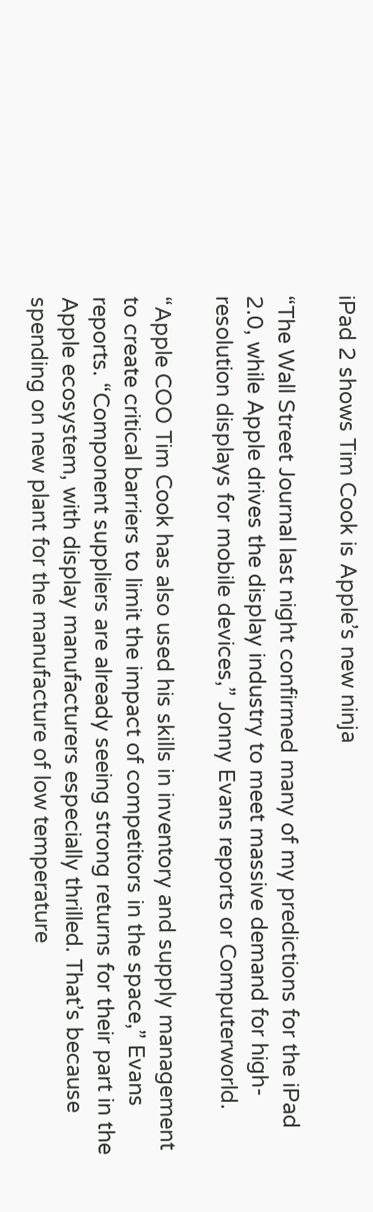iPad 2 shows Tim Cook is Apple’s new ninja

“The Wall Street Journal last night confirmed many of my predictions for the iPad 2.0, while Apple drives the display industry to meet massive demand for high-resolution displays for mobile devices,” Jonny Evans reports or Computerworld.

“Apple COO Tim Cook has also used his skills in inventory and supply management to create critical barriers to limit the impact of competitors in the space,” Evans reports. “Component suppliers are already seeing strong returns for their part in the Apple ecosystem, with display manufacturers especially thrilled. That’s because spending on new plant for the manufacture of low temperature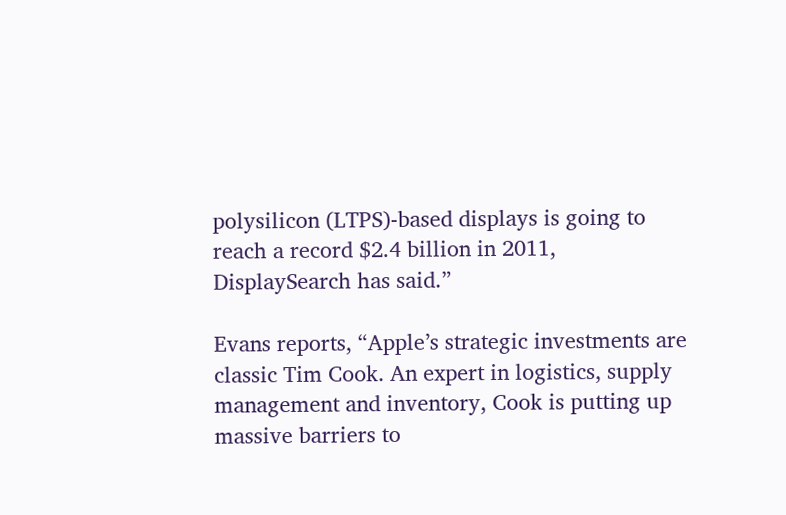polysilicon (LTPS)-based displays is going to reach a record $2.4 billion in 2011, DisplaySearch has said.”

Evans reports, “Apple’s strategic investments are classic Tim Cook. An expert in logistics, supply management and inventory, Cook is putting up massive barriers to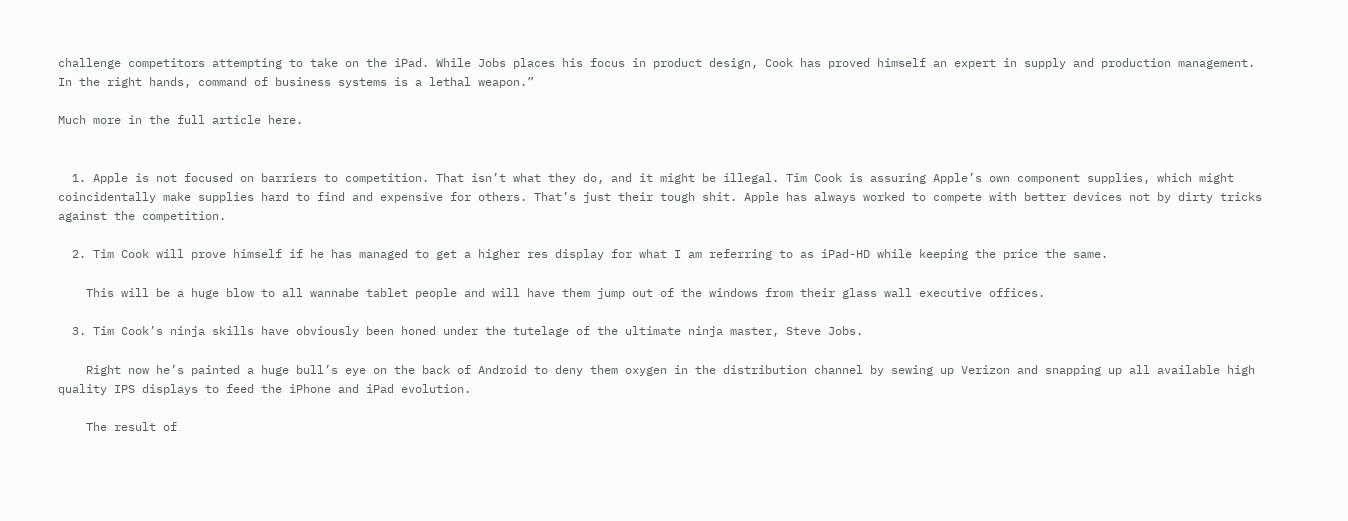challenge competitors attempting to take on the iPad. While Jobs places his focus in product design, Cook has proved himself an expert in supply and production management. In the right hands, command of business systems is a lethal weapon.”

Much more in the full article here.


  1. Apple is not focused on barriers to competition. That isn’t what they do, and it might be illegal. Tim Cook is assuring Apple’s own component supplies, which might coincidentally make supplies hard to find and expensive for others. That’s just their tough shit. Apple has always worked to compete with better devices not by dirty tricks against the competition.

  2. Tim Cook will prove himself if he has managed to get a higher res display for what I am referring to as iPad-HD while keeping the price the same.

    This will be a huge blow to all wannabe tablet people and will have them jump out of the windows from their glass wall executive offices.

  3. Tim Cook’s ninja skills have obviously been honed under the tutelage of the ultimate ninja master, Steve Jobs.

    Right now he’s painted a huge bull’s eye on the back of Android to deny them oxygen in the distribution channel by sewing up Verizon and snapping up all available high quality IPS displays to feed the iPhone and iPad evolution.

    The result of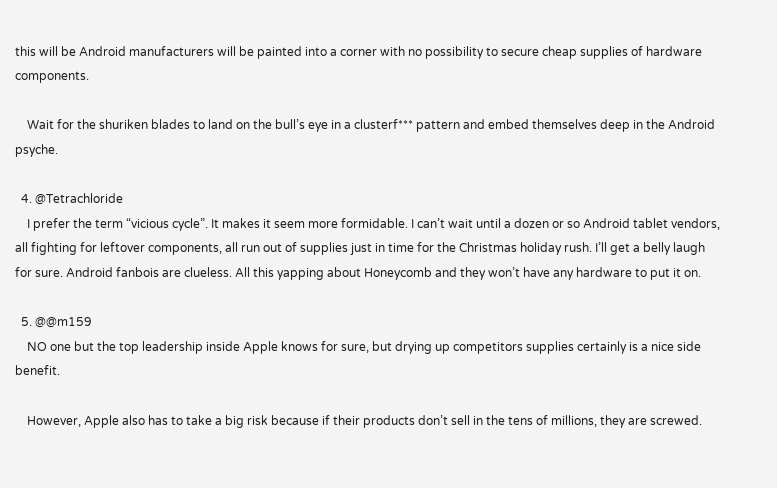this will be Android manufacturers will be painted into a corner with no possibility to secure cheap supplies of hardware components.

    Wait for the shuriken blades to land on the bull’s eye in a clusterf*** pattern and embed themselves deep in the Android psyche.

  4. @Tetrachloride
    I prefer the term “vicious cycle”. It makes it seem more formidable. I can’t wait until a dozen or so Android tablet vendors, all fighting for leftover components, all run out of supplies just in time for the Christmas holiday rush. I’ll get a belly laugh for sure. Android fanbois are clueless. All this yapping about Honeycomb and they won’t have any hardware to put it on.

  5. @@m159
    NO one but the top leadership inside Apple knows for sure, but drying up competitors supplies certainly is a nice side benefit.

    However, Apple also has to take a big risk because if their products don’t sell in the tens of millions, they are screwed.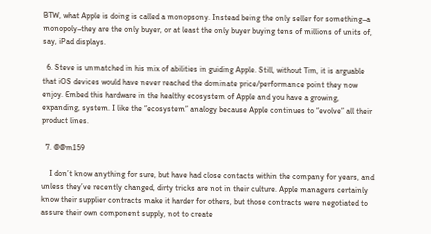BTW, what Apple is doing is called a monopsony. Instead being the only seller for something–a monopoly–they are the only buyer, or at least the only buyer buying tens of millions of units of, say, iPad displays.

  6. Steve is unmatched in his mix of abilities in guiding Apple. Still, without Tim, it is arguable that iOS devices would have never reached the dominate price/performance point they now enjoy. Embed this hardware in the healthy ecosystem of Apple and you have a growing, expanding, system. I like the “ecosystem” analogy because Apple continues to “evolve” all their product lines.

  7. @@m159

    I don’t know anything for sure, but have had close contacts within the company for years, and unless they’ve recently changed, dirty tricks are not in their culture. Apple managers certainly know their supplier contracts make it harder for others, but those contracts were negotiated to assure their own component supply, not to create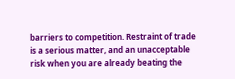barriers to competition. Restraint of trade is a serious matter, and an unacceptable risk when you are already beating the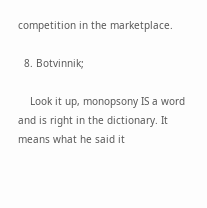competition in the marketplace.

  8. Botvinnik;

    Look it up, monopsony IS a word and is right in the dictionary. It means what he said it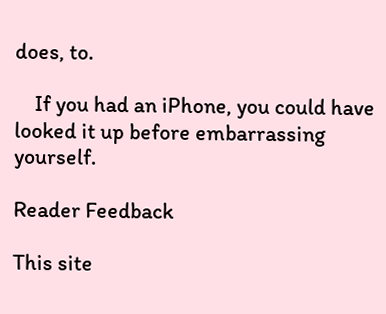does, to.

    If you had an iPhone, you could have looked it up before embarrassing yourself.

Reader Feedback

This site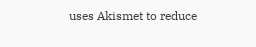uses Akismet to reduce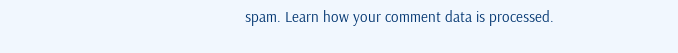spam. Learn how your comment data is processed.